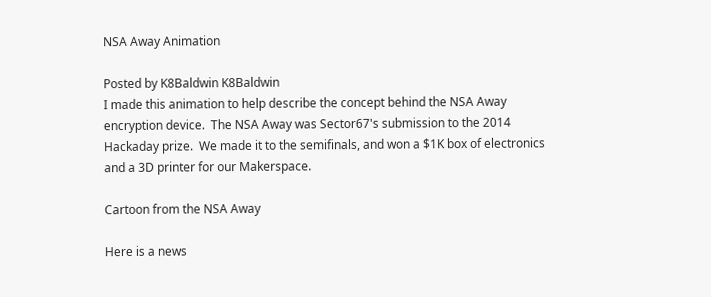NSA Away Animation

Posted by K8Baldwin K8Baldwin
I made this animation to help describe the concept behind the NSA Away encryption device.  The NSA Away was Sector67's submission to the 2014 Hackaday prize.  We made it to the semifinals, and won a $1K box of electronics and a 3D printer for our Makerspace.

Cartoon from the NSA Away

Here is a news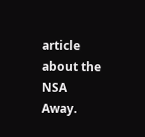article about the NSA Away.